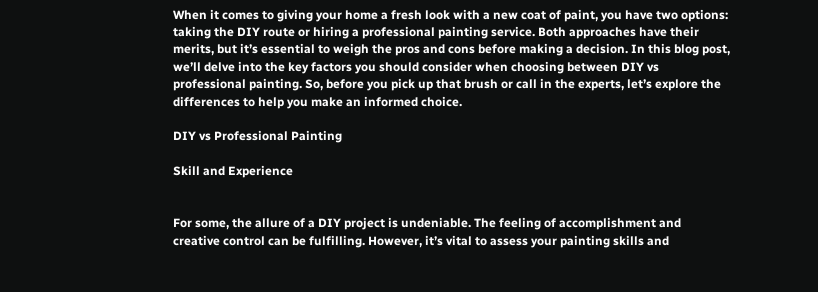When it comes to giving your home a fresh look with a new coat of paint, you have two options: taking the DIY route or hiring a professional painting service. Both approaches have their merits, but it’s essential to weigh the pros and cons before making a decision. In this blog post, we’ll delve into the key factors you should consider when choosing between DIY vs professional painting. So, before you pick up that brush or call in the experts, let’s explore the differences to help you make an informed choice.

DIY vs Professional Painting

Skill and Experience


For some, the allure of a DIY project is undeniable. The feeling of accomplishment and creative control can be fulfilling. However, it’s vital to assess your painting skills and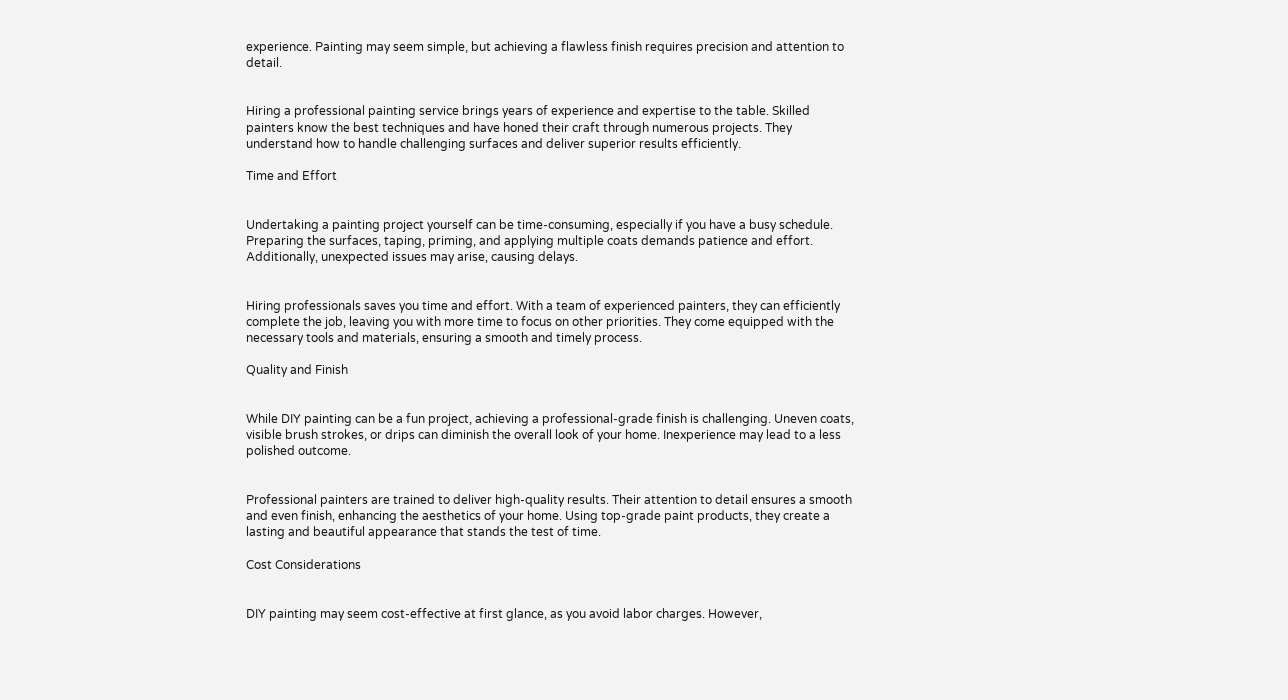experience. Painting may seem simple, but achieving a flawless finish requires precision and attention to detail.


Hiring a professional painting service brings years of experience and expertise to the table. Skilled painters know the best techniques and have honed their craft through numerous projects. They understand how to handle challenging surfaces and deliver superior results efficiently.

Time and Effort


Undertaking a painting project yourself can be time-consuming, especially if you have a busy schedule. Preparing the surfaces, taping, priming, and applying multiple coats demands patience and effort. Additionally, unexpected issues may arise, causing delays.


Hiring professionals saves you time and effort. With a team of experienced painters, they can efficiently complete the job, leaving you with more time to focus on other priorities. They come equipped with the necessary tools and materials, ensuring a smooth and timely process.

Quality and Finish


While DIY painting can be a fun project, achieving a professional-grade finish is challenging. Uneven coats, visible brush strokes, or drips can diminish the overall look of your home. Inexperience may lead to a less polished outcome.


Professional painters are trained to deliver high-quality results. Their attention to detail ensures a smooth and even finish, enhancing the aesthetics of your home. Using top-grade paint products, they create a lasting and beautiful appearance that stands the test of time.

Cost Considerations


DIY painting may seem cost-effective at first glance, as you avoid labor charges. However,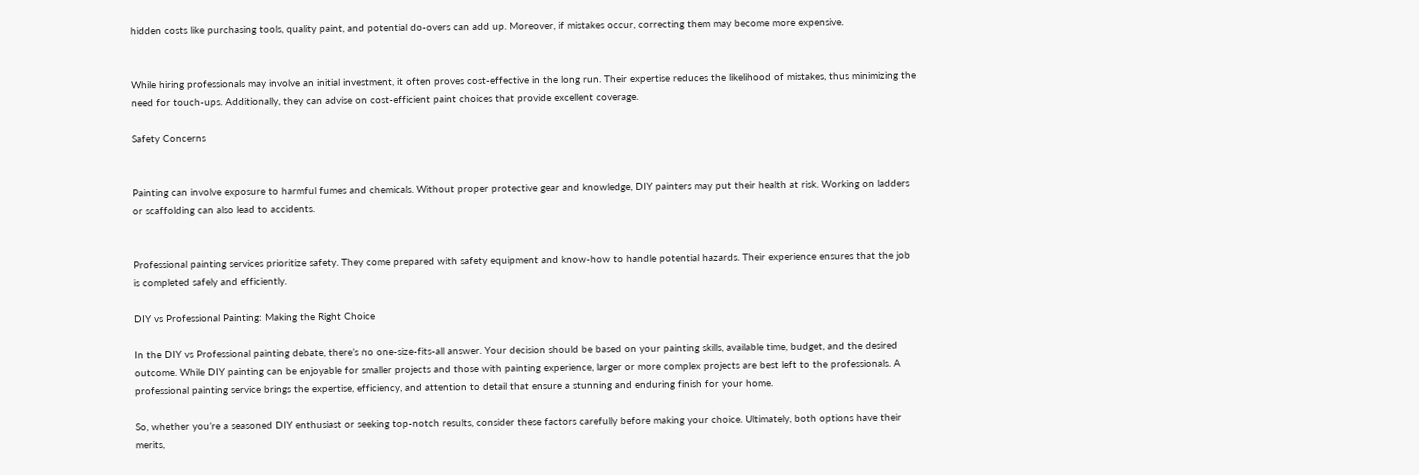hidden costs like purchasing tools, quality paint, and potential do-overs can add up. Moreover, if mistakes occur, correcting them may become more expensive.


While hiring professionals may involve an initial investment, it often proves cost-effective in the long run. Their expertise reduces the likelihood of mistakes, thus minimizing the need for touch-ups. Additionally, they can advise on cost-efficient paint choices that provide excellent coverage.

Safety Concerns


Painting can involve exposure to harmful fumes and chemicals. Without proper protective gear and knowledge, DIY painters may put their health at risk. Working on ladders or scaffolding can also lead to accidents.


Professional painting services prioritize safety. They come prepared with safety equipment and know-how to handle potential hazards. Their experience ensures that the job is completed safely and efficiently.

DIY vs Professional Painting: Making the Right Choice

In the DIY vs Professional painting debate, there’s no one-size-fits-all answer. Your decision should be based on your painting skills, available time, budget, and the desired outcome. While DIY painting can be enjoyable for smaller projects and those with painting experience, larger or more complex projects are best left to the professionals. A professional painting service brings the expertise, efficiency, and attention to detail that ensure a stunning and enduring finish for your home.

So, whether you’re a seasoned DIY enthusiast or seeking top-notch results, consider these factors carefully before making your choice. Ultimately, both options have their merits,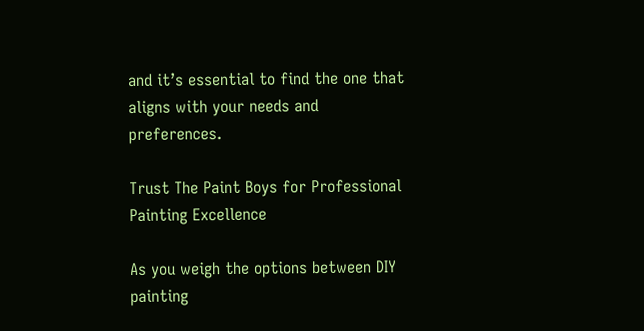and it’s essential to find the one that aligns with your needs and preferences.

Trust The Paint Boys for Professional Painting Excellence

As you weigh the options between DIY painting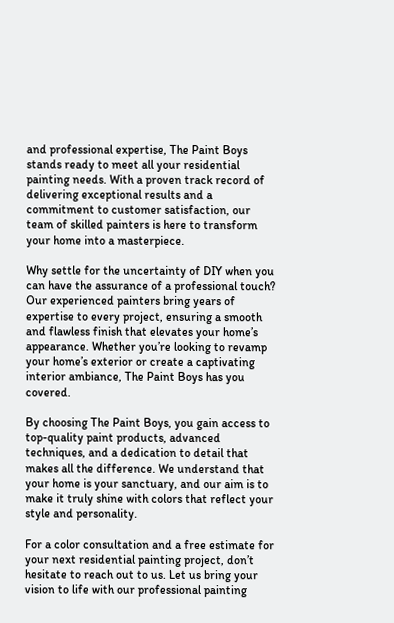and professional expertise, The Paint Boys stands ready to meet all your residential painting needs. With a proven track record of delivering exceptional results and a commitment to customer satisfaction, our team of skilled painters is here to transform your home into a masterpiece.

Why settle for the uncertainty of DIY when you can have the assurance of a professional touch? Our experienced painters bring years of expertise to every project, ensuring a smooth and flawless finish that elevates your home’s appearance. Whether you’re looking to revamp your home’s exterior or create a captivating interior ambiance, The Paint Boys has you covered.

By choosing The Paint Boys, you gain access to top-quality paint products, advanced techniques, and a dedication to detail that makes all the difference. We understand that your home is your sanctuary, and our aim is to make it truly shine with colors that reflect your style and personality.

For a color consultation and a free estimate for your next residential painting project, don’t hesitate to reach out to us. Let us bring your vision to life with our professional painting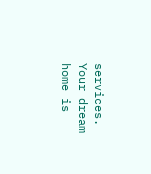services. Your dream home is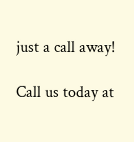just a call away!

Call us today at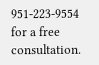951-223-9554 for a free consultation.